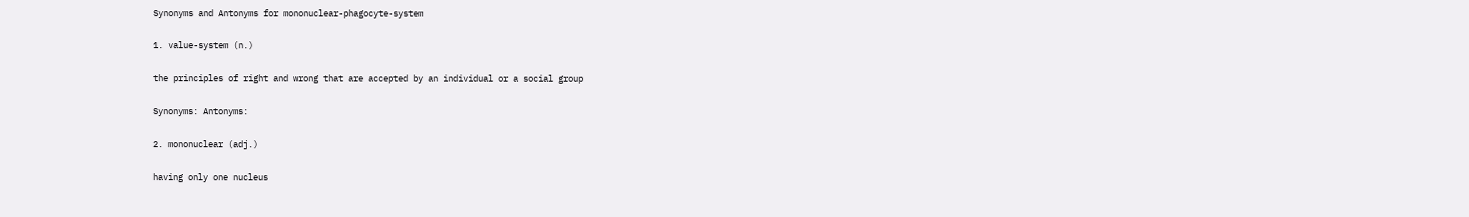Synonyms and Antonyms for mononuclear-phagocyte-system

1. value-system (n.)

the principles of right and wrong that are accepted by an individual or a social group

Synonyms: Antonyms:

2. mononuclear (adj.)

having only one nucleus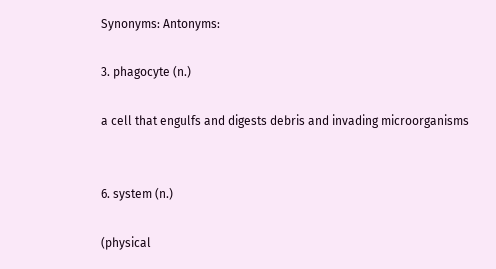Synonyms: Antonyms:

3. phagocyte (n.)

a cell that engulfs and digests debris and invading microorganisms


6. system (n.)

(physical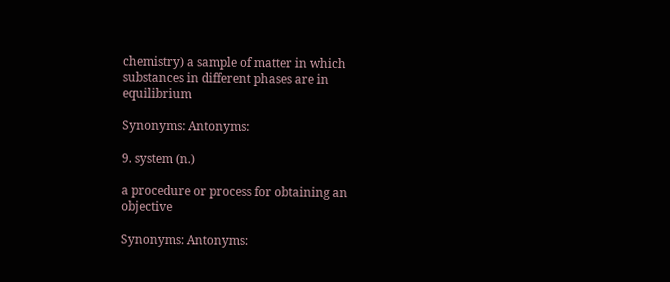chemistry) a sample of matter in which substances in different phases are in equilibrium

Synonyms: Antonyms:

9. system (n.)

a procedure or process for obtaining an objective

Synonyms: Antonyms: